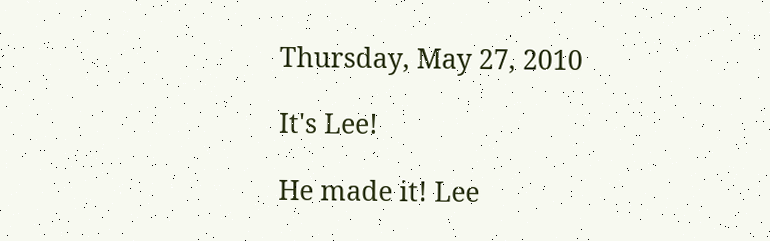Thursday, May 27, 2010

It's Lee!

He made it! Lee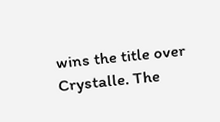wins the title over Crystalle. The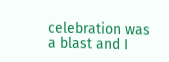celebration was a blast and I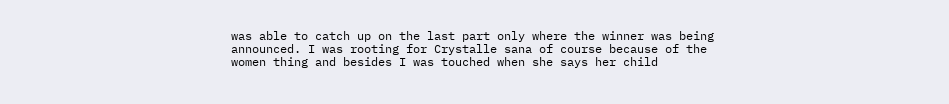was able to catch up on the last part only where the winner was being announced. I was rooting for Crystalle sana of course because of the women thing and besides I was touched when she says her child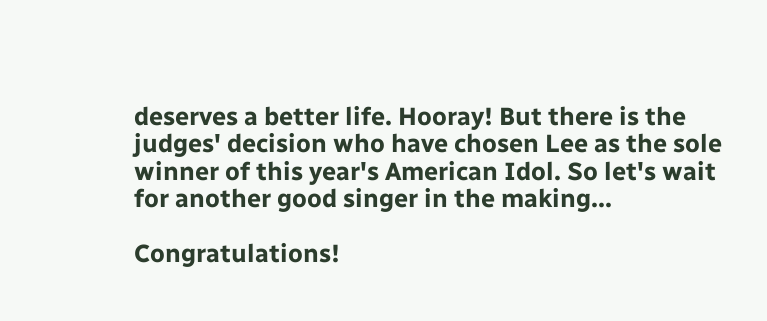deserves a better life. Hooray! But there is the judges' decision who have chosen Lee as the sole winner of this year's American Idol. So let's wait for another good singer in the making...

Congratulations!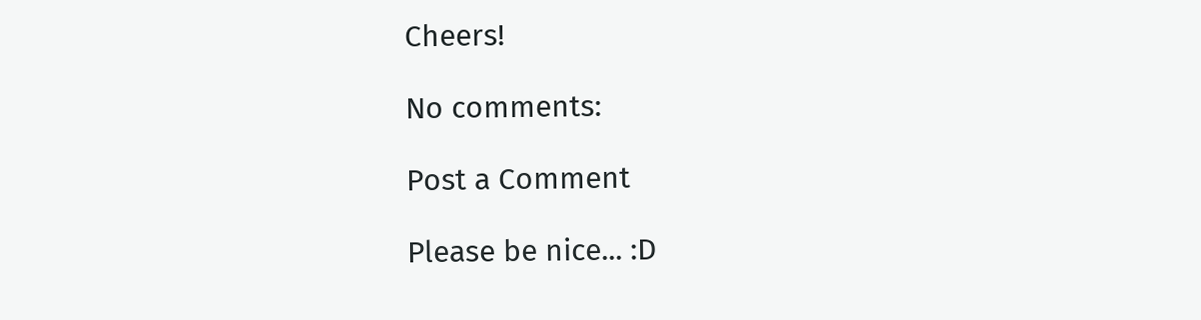Cheers!

No comments:

Post a Comment

Please be nice... :D